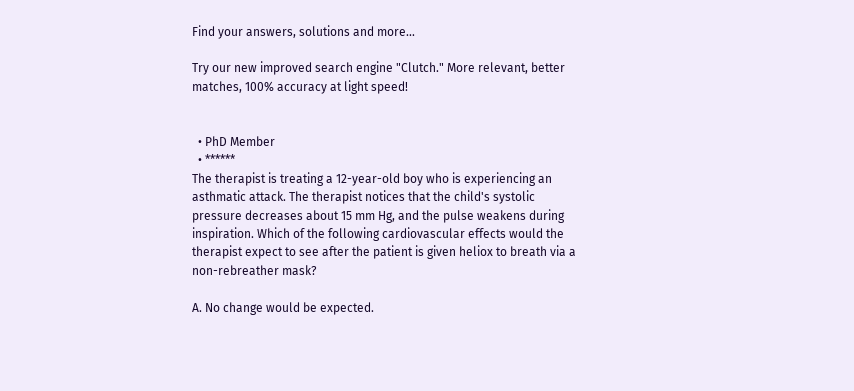Find your answers, solutions and more...

Try our new improved search engine "Clutch." More relevant, better matches, 100% accuracy at light speed!


  • PhD Member
  • ******
The therapist is treating a 12-year-old boy who is experiencing an asthmatic attack. The therapist notices that the child's systolic pressure decreases about 15 mm Hg, and the pulse weakens during inspiration. Which of the following cardiovascular effects would the therapist expect to see after the patient is given heliox to breath via a non-rebreather mask?

A. No change would be expected.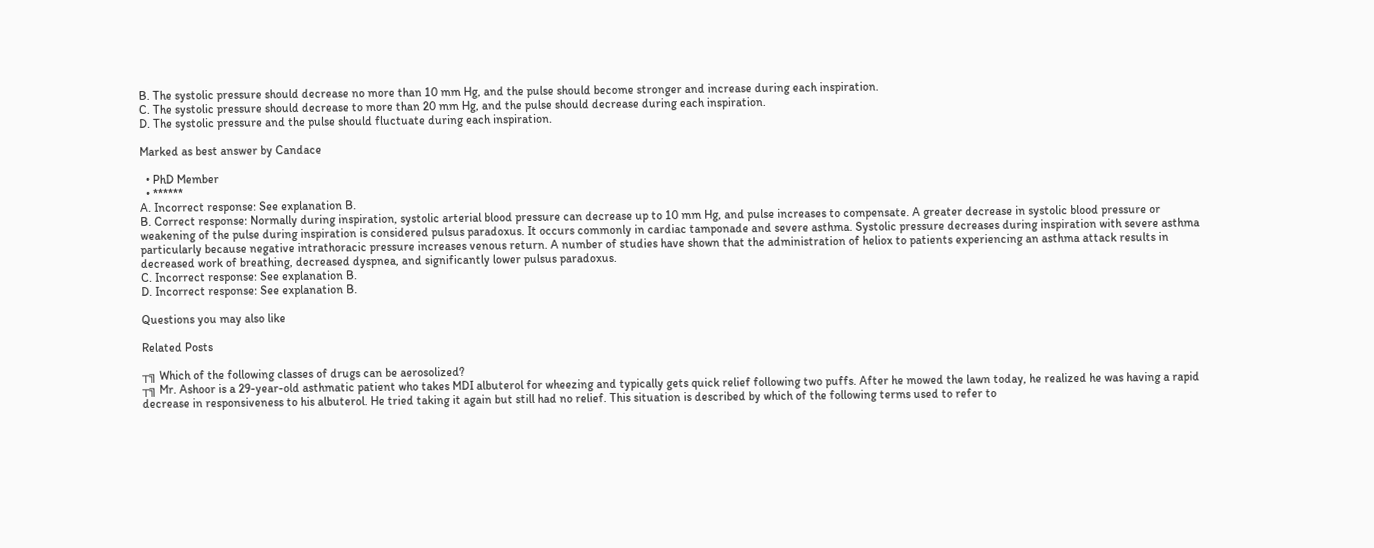B. The systolic pressure should decrease no more than 10 mm Hg, and the pulse should become stronger and increase during each inspiration.
C. The systolic pressure should decrease to more than 20 mm Hg, and the pulse should decrease during each inspiration.
D. The systolic pressure and the pulse should fluctuate during each inspiration.

Marked as best answer by Candace

  • PhD Member
  • ******
A. Incorrect response: See explanation B.
B. Correct response: Normally during inspiration, systolic arterial blood pressure can decrease up to 10 mm Hg, and pulse increases to compensate. A greater decrease in systolic blood pressure or weakening of the pulse during inspiration is considered pulsus paradoxus. It occurs commonly in cardiac tamponade and severe asthma. Systolic pressure decreases during inspiration with severe asthma particularly because negative intrathoracic pressure increases venous return. A number of studies have shown that the administration of heliox to patients experiencing an asthma attack results in decreased work of breathing, decreased dyspnea, and significantly lower pulsus paradoxus.
C. Incorrect response: See explanation B.
D. Incorrect response: See explanation B.

Questions you may also like

Related Posts

┬╗ Which of the following classes of drugs can be aerosolized?
┬╗ Mr. Ashoor is a 29-year-old asthmatic patient who takes MDI albuterol for wheezing and typically gets quick relief following two puffs. After he mowed the lawn today, he realized he was having a rapid decrease in responsiveness to his albuterol. He tried taking it again but still had no relief. This situation is described by which of the following terms used to refer to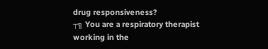drug responsiveness?
┬╗ You are a respiratory therapist working in the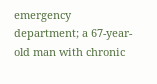emergency department; a 67-year-old man with chronic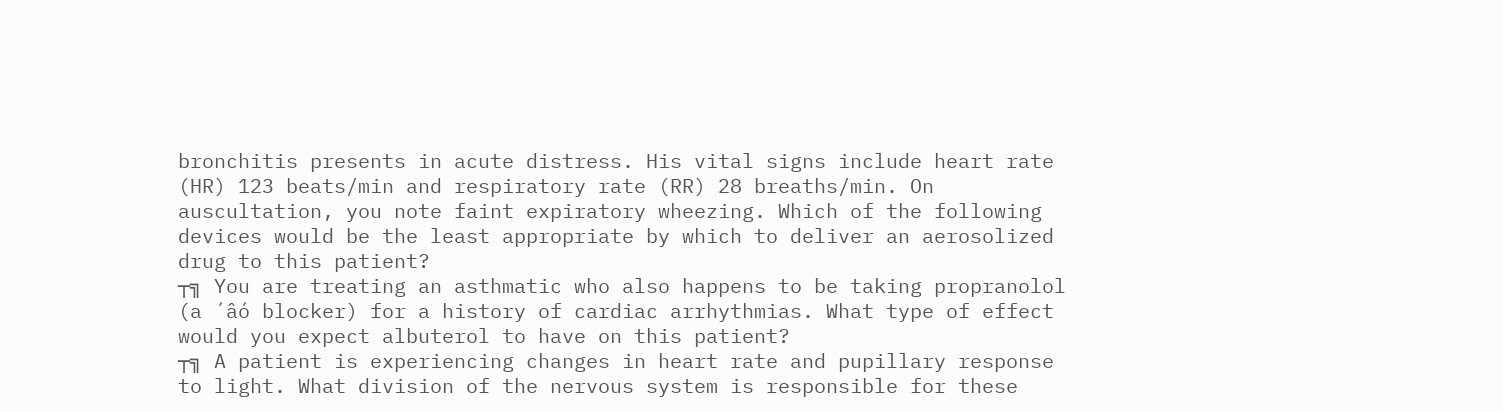bronchitis presents in acute distress. His vital signs include heart rate (HR) 123 beats/min and respiratory rate (RR) 28 breaths/min. On auscultation, you note faint expiratory wheezing. Which of the following devices would be the least appropriate by which to deliver an aerosolized drug to this patient?
┬╗ You are treating an asthmatic who also happens to be taking propranolol (a ´âó blocker) for a history of cardiac arrhythmias. What type of effect would you expect albuterol to have on this patient?
┬╗ A patient is experiencing changes in heart rate and pupillary response to light. What division of the nervous system is responsible for these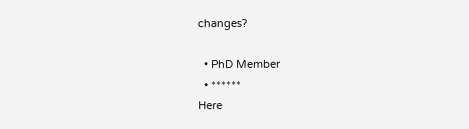changes?

  • PhD Member
  • ******
Here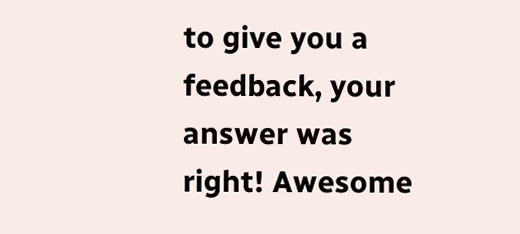to give you a feedback, your answer was right! Awesome